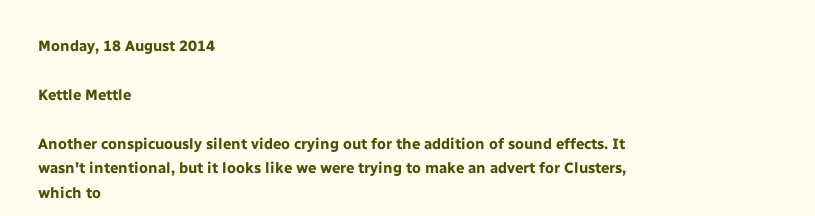Monday, 18 August 2014

Kettle Mettle

Another conspicuously silent video crying out for the addition of sound effects. It wasn't intentional, but it looks like we were trying to make an advert for Clusters, which to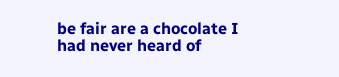be fair are a chocolate I had never heard of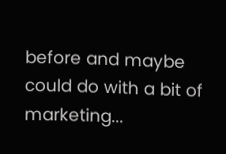before and maybe could do with a bit of marketing...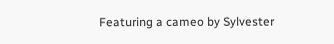Featuring a cameo by Sylvester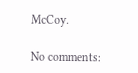McCoy.

No comments: